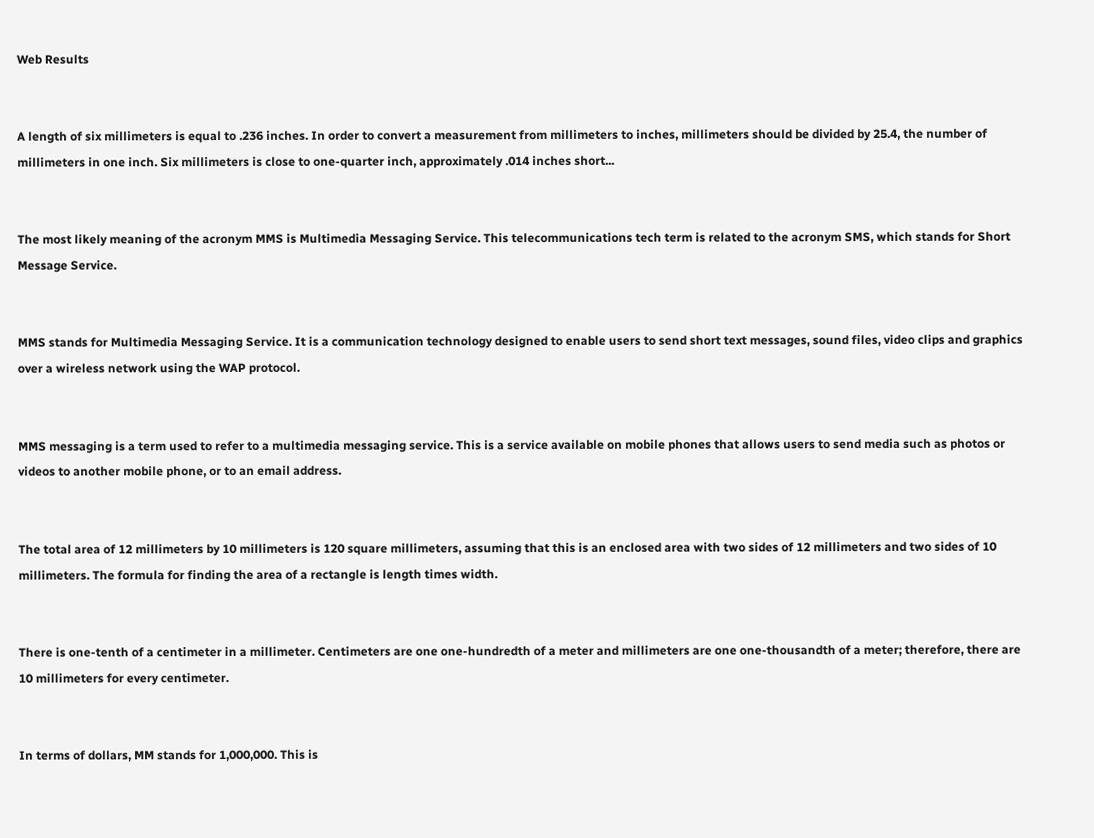Web Results


A length of six millimeters is equal to .236 inches. In order to convert a measurement from millimeters to inches, millimeters should be divided by 25.4, the number of millimeters in one inch. Six millimeters is close to one-quarter inch, approximately .014 inches short...


The most likely meaning of the acronym MMS is Multimedia Messaging Service. This telecommunications tech term is related to the acronym SMS, which stands for Short Message Service.


MMS stands for Multimedia Messaging Service. It is a communication technology designed to enable users to send short text messages, sound files, video clips and graphics over a wireless network using the WAP protocol.


MMS messaging is a term used to refer to a multimedia messaging service. This is a service available on mobile phones that allows users to send media such as photos or videos to another mobile phone, or to an email address.


The total area of 12 millimeters by 10 millimeters is 120 square millimeters, assuming that this is an enclosed area with two sides of 12 millimeters and two sides of 10 millimeters. The formula for finding the area of a rectangle is length times width.


There is one-tenth of a centimeter in a millimeter. Centimeters are one one-hundredth of a meter and millimeters are one one-thousandth of a meter; therefore, there are 10 millimeters for every centimeter.


In terms of dollars, MM stands for 1,000,000. This is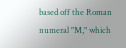based off the Roman numeral "M," which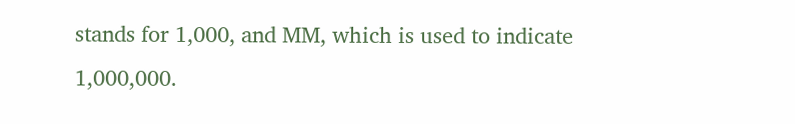stands for 1,000, and MM, which is used to indicate 1,000,000.